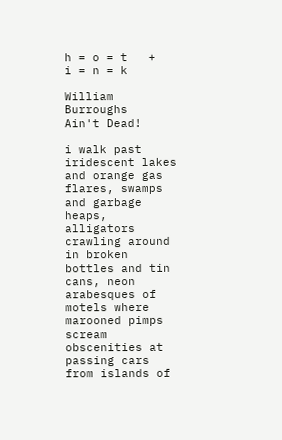h = o = t   +   i = n = k

William Burroughs
Ain't Dead!

i walk past iridescent lakes and orange gas flares, swamps and garbage heaps, alligators crawling around in broken bottles and tin cans, neon arabesques of motels where marooned pimps scream obscenities at passing cars from islands of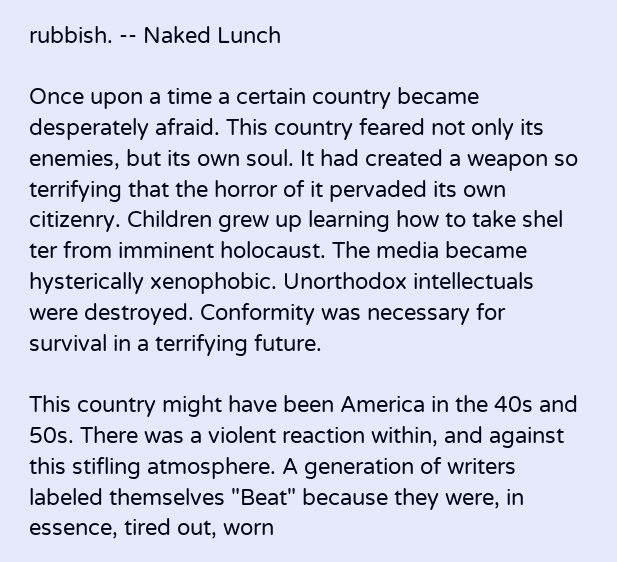rubbish. -- Naked Lunch

Once upon a time a certain country became desperately afraid. This country feared not only its enemies, but its own soul. It had created a weapon so terrifying that the horror of it pervaded its own citizenry. Children grew up learning how to take shel ter from imminent holocaust. The media became hysterically xenophobic. Unorthodox intellectuals were destroyed. Conformity was necessary for survival in a terrifying future.

This country might have been America in the 40s and 50s. There was a violent reaction within, and against this stifling atmosphere. A generation of writers labeled themselves "Beat" because they were, in essence, tired out, worn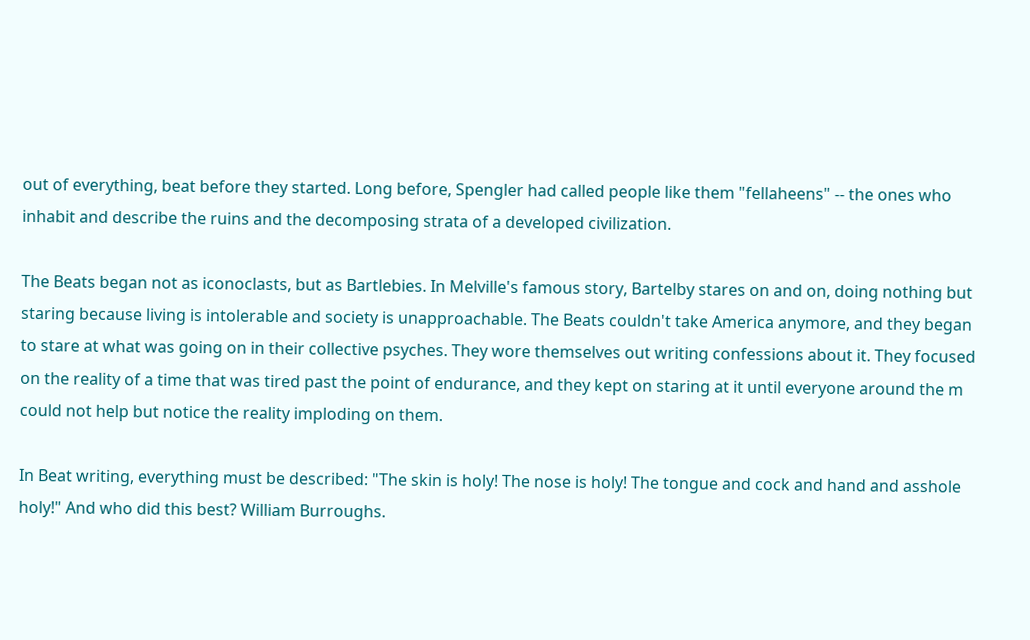out of everything, beat before they started. Long before, Spengler had called people like them "fellaheens" -- the ones who inhabit and describe the ruins and the decomposing strata of a developed civilization.

The Beats began not as iconoclasts, but as Bartlebies. In Melville's famous story, Bartelby stares on and on, doing nothing but staring because living is intolerable and society is unapproachable. The Beats couldn't take America anymore, and they began to stare at what was going on in their collective psyches. They wore themselves out writing confessions about it. They focused on the reality of a time that was tired past the point of endurance, and they kept on staring at it until everyone around the m could not help but notice the reality imploding on them.

In Beat writing, everything must be described: "The skin is holy! The nose is holy! The tongue and cock and hand and asshole holy!" And who did this best? William Burroughs.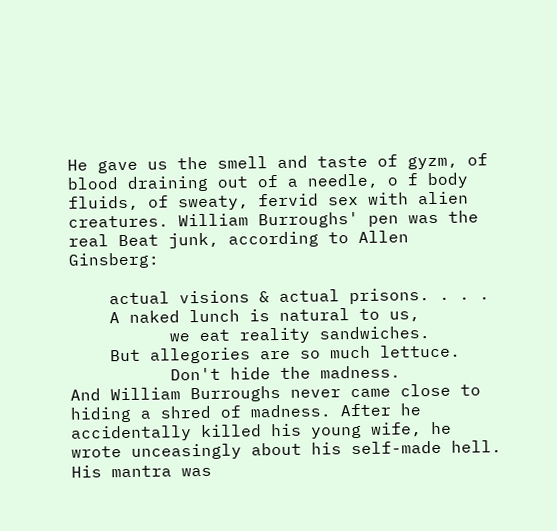He gave us the smell and taste of gyzm, of blood draining out of a needle, o f body fluids, of sweaty, fervid sex with alien creatures. William Burroughs' pen was the real Beat junk, according to Allen Ginsberg:

    actual visions & actual prisons. . . .
    A naked lunch is natural to us,
          we eat reality sandwiches.
    But allegories are so much lettuce.
          Don't hide the madness.
And William Burroughs never came close to hiding a shred of madness. After he accidentally killed his young wife, he wrote unceasingly about his self-made hell. His mantra was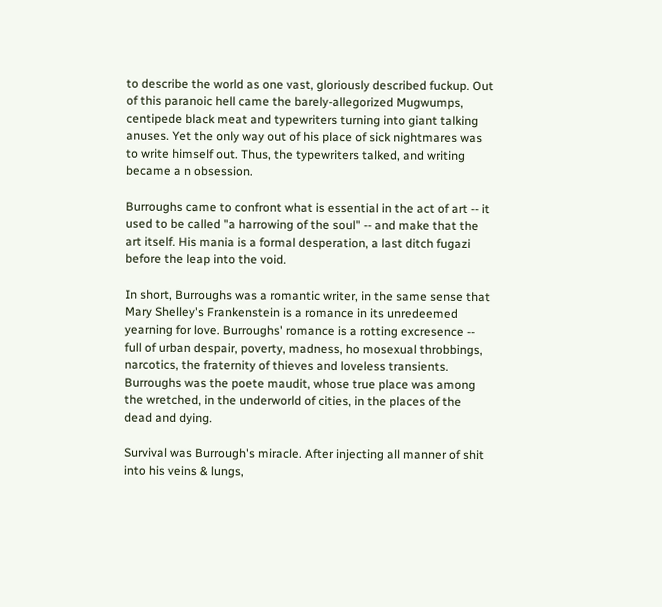to describe the world as one vast, gloriously described fuckup. Out of this paranoic hell came the barely-allegorized Mugwumps, centipede black meat and typewriters turning into giant talking anuses. Yet the only way out of his place of sick nightmares was to write himself out. Thus, the typewriters talked, and writing became a n obsession.

Burroughs came to confront what is essential in the act of art -- it used to be called "a harrowing of the soul" -- and make that the art itself. His mania is a formal desperation, a last ditch fugazi before the leap into the void.

In short, Burroughs was a romantic writer, in the same sense that Mary Shelley's Frankenstein is a romance in its unredeemed yearning for love. Burroughs' romance is a rotting excresence -- full of urban despair, poverty, madness, ho mosexual throbbings, narcotics, the fraternity of thieves and loveless transients. Burroughs was the poete maudit, whose true place was among the wretched, in the underworld of cities, in the places of the dead and dying.

Survival was Burrough's miracle. After injecting all manner of shit into his veins & lungs,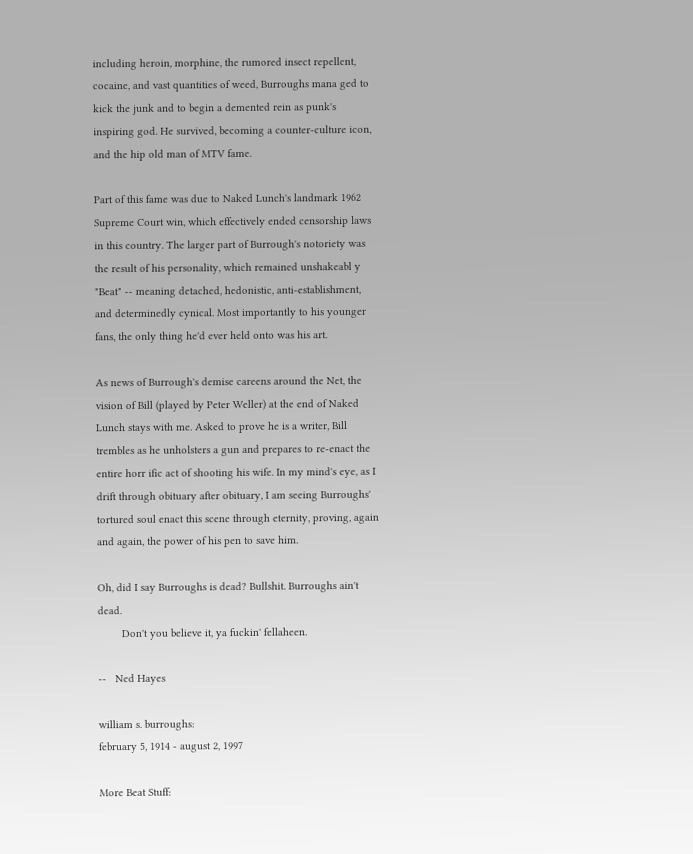including heroin, morphine, the rumored insect repellent, cocaine, and vast quantities of weed, Burroughs mana ged to kick the junk and to begin a demented rein as punk's inspiring god. He survived, becoming a counter-culture icon, and the hip old man of MTV fame.

Part of this fame was due to Naked Lunch's landmark 1962 Supreme Court win, which effectively ended censorship laws in this country. The larger part of Burrough's notoriety was the result of his personality, which remained unshakeabl y "Beat" -- meaning detached, hedonistic, anti-establishment, and determinedly cynical. Most importantly to his younger fans, the only thing he'd ever held onto was his art.

As news of Burrough's demise careens around the Net, the vision of Bill (played by Peter Weller) at the end of Naked Lunch stays with me. Asked to prove he is a writer, Bill trembles as he unholsters a gun and prepares to re-enact the entire horr ific act of shooting his wife. In my mind's eye, as I drift through obituary after obituary, I am seeing Burroughs' tortured soul enact this scene through eternity, proving, again and again, the power of his pen to save him.

Oh, did I say Burroughs is dead? Bullshit. Burroughs ain't dead.
        Don't you believe it, ya fuckin' fellaheen.

--   Ned Hayes

william s. burroughs:
february 5, 1914 - august 2, 1997

More Beat Stuff: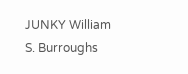JUNKY William S. Burroughs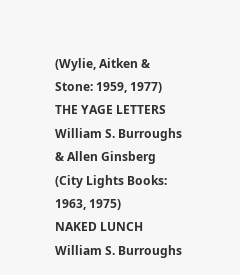(Wylie, Aitken & Stone: 1959, 1977)
THE YAGE LETTERS William S. Burroughs & Allen Ginsberg (City Lights Books: 1963, 1975)
NAKED LUNCH William S. Burroughs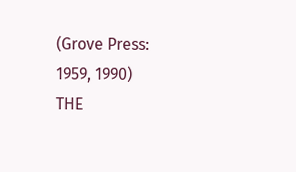(Grove Press: 1959, 1990)
THE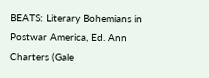BEATS: Literary Bohemians in Postwar America, Ed. Ann Charters (Gale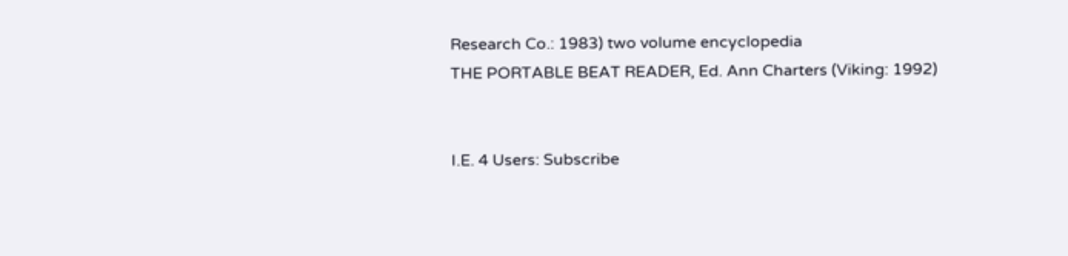Research Co.: 1983) two volume encyclopedia
THE PORTABLE BEAT READER, Ed. Ann Charters (Viking: 1992)


I.E. 4 Users: Subscribe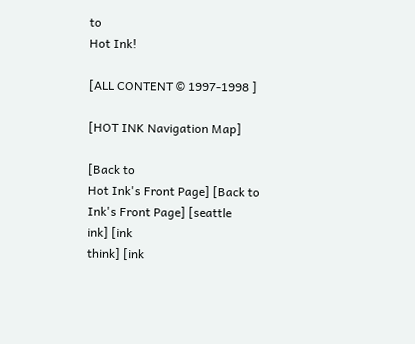to
Hot Ink!

[ALL CONTENT © 1997-1998 ]

[HOT INK Navigation Map]

[Back to
Hot Ink's Front Page] [Back to
Ink's Front Page] [seattle
ink] [ink
think] [ink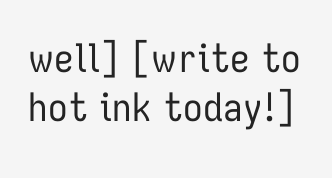well] [write to hot ink today!]